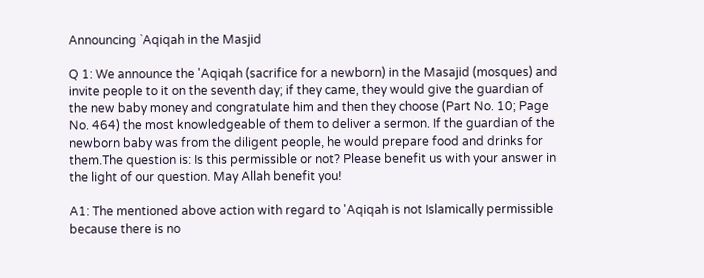Announcing `Aqiqah in the Masjid

Q 1: We announce the 'Aqiqah (sacrifice for a newborn) in the Masajid (mosques) and invite people to it on the seventh day; if they came, they would give the guardian of the new baby money and congratulate him and then they choose (Part No. 10; Page No. 464) the most knowledgeable of them to deliver a sermon. If the guardian of the newborn baby was from the diligent people, he would prepare food and drinks for them.The question is: Is this permissible or not? Please benefit us with your answer in the light of our question. May Allah benefit you!

A1: The mentioned above action with regard to 'Aqiqah is not Islamically permissible because there is no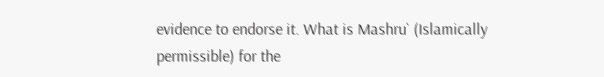evidence to endorse it. What is Mashru` (Islamically permissible) for the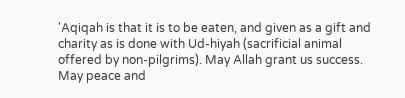'Aqiqah is that it is to be eaten, and given as a gift and charity as is done with Ud-hiyah (sacrificial animal offered by non-pilgrims). May Allah grant us success. May peace and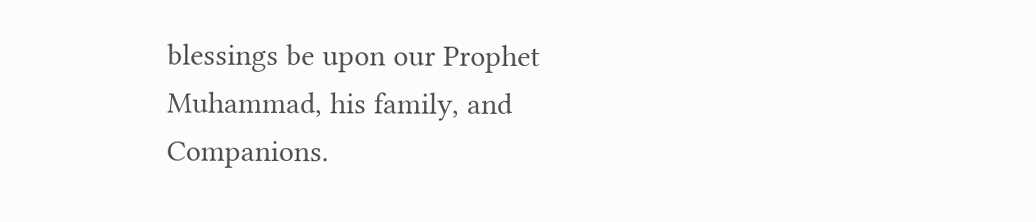blessings be upon our Prophet Muhammad, his family, and Companions.